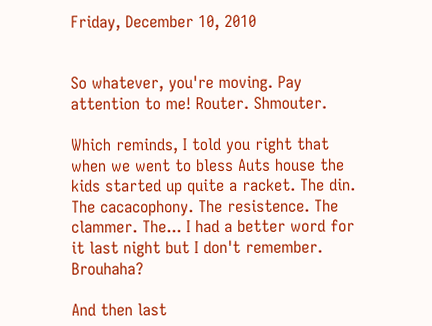Friday, December 10, 2010


So whatever, you're moving. Pay attention to me! Router. Shmouter.

Which reminds, I told you right that when we went to bless Auts house the kids started up quite a racket. The din. The cacacophony. The resistence. The clammer. The... I had a better word for it last night but I don't remember. Brouhaha?

And then last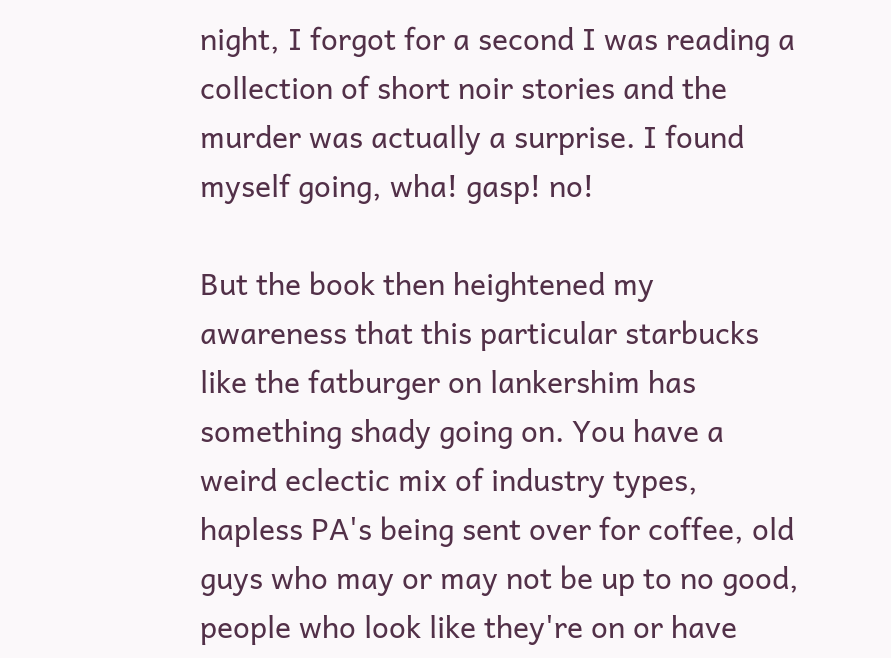night, I forgot for a second I was reading a collection of short noir stories and the murder was actually a surprise. I found myself going, wha! gasp! no!

But the book then heightened my awareness that this particular starbucks like the fatburger on lankershim has something shady going on. You have a weird eclectic mix of industry types, hapless PA's being sent over for coffee, old guys who may or may not be up to no good, people who look like they're on or have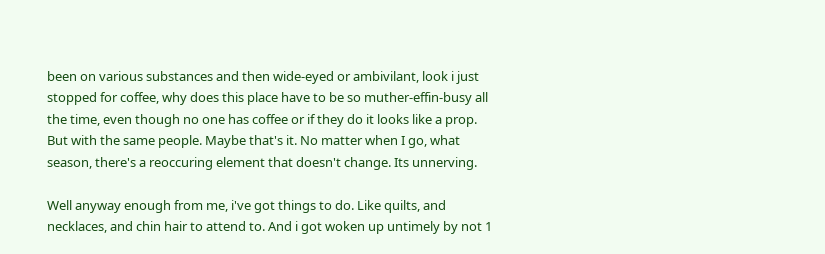been on various substances and then wide-eyed or ambivilant, look i just stopped for coffee, why does this place have to be so muther-effin-busy all the time, even though no one has coffee or if they do it looks like a prop. But with the same people. Maybe that's it. No matter when I go, what season, there's a reoccuring element that doesn't change. Its unnerving.

Well anyway enough from me, i've got things to do. Like quilts, and necklaces, and chin hair to attend to. And i got woken up untimely by not 1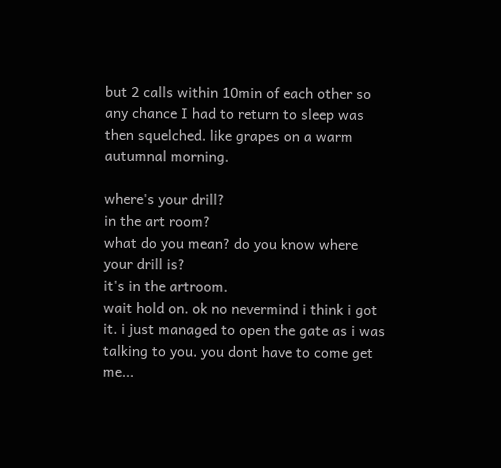but 2 calls within 10min of each other so any chance I had to return to sleep was then squelched. like grapes on a warm autumnal morning.

where's your drill?
in the art room?
what do you mean? do you know where your drill is?
it's in the artroom.
wait hold on. ok no nevermind i think i got it. i just managed to open the gate as i was talking to you. you dont have to come get me...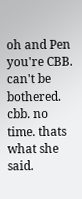oh and Pen you're CBB. can't be bothered. cbb. no time. thats what she said.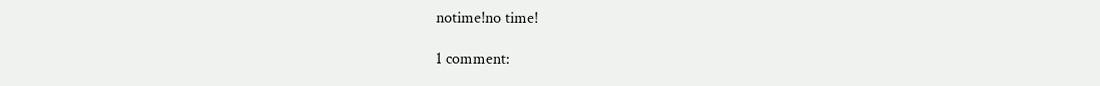notime!no time!

1 comment: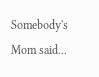Somebody's Mom said...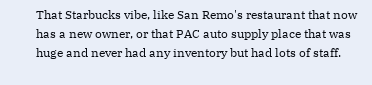That Starbucks vibe, like San Remo's restaurant that now has a new owner, or that PAC auto supply place that was huge and never had any inventory but had lots of staff.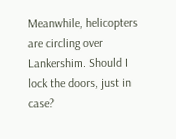Meanwhile, helicopters are circling over Lankershim. Should I lock the doors, just in case?